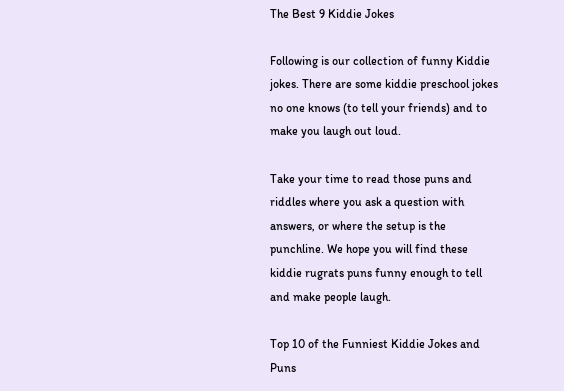The Best 9 Kiddie Jokes

Following is our collection of funny Kiddie jokes. There are some kiddie preschool jokes no one knows (to tell your friends) and to make you laugh out loud.

Take your time to read those puns and riddles where you ask a question with answers, or where the setup is the punchline. We hope you will find these kiddie rugrats puns funny enough to tell and make people laugh.

Top 10 of the Funniest Kiddie Jokes and Puns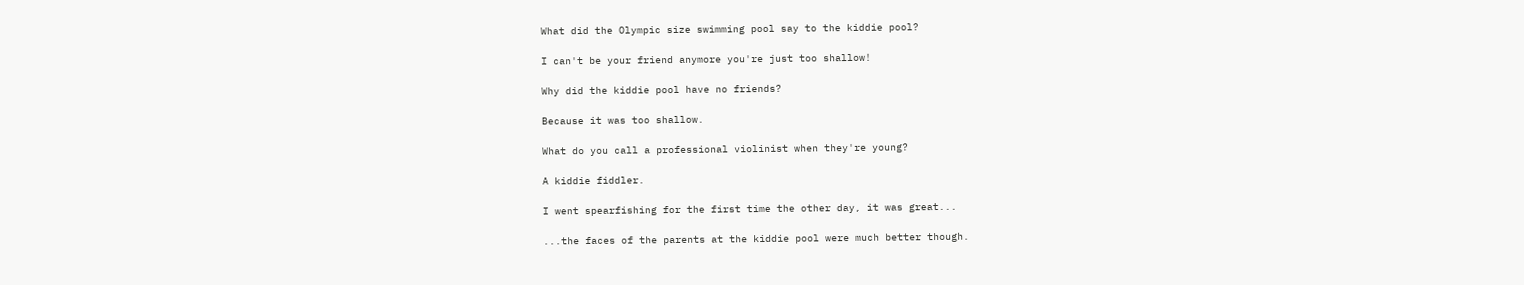What did the Olympic size swimming pool say to the kiddie pool?

I can't be your friend anymore you're just too shallow!

Why did the kiddie pool have no friends?

Because it was too shallow.

What do you call a professional violinist when they're young?

A kiddie fiddler.

I went spearfishing for the first time the other day, it was great...

...the faces of the parents at the kiddie pool were much better though.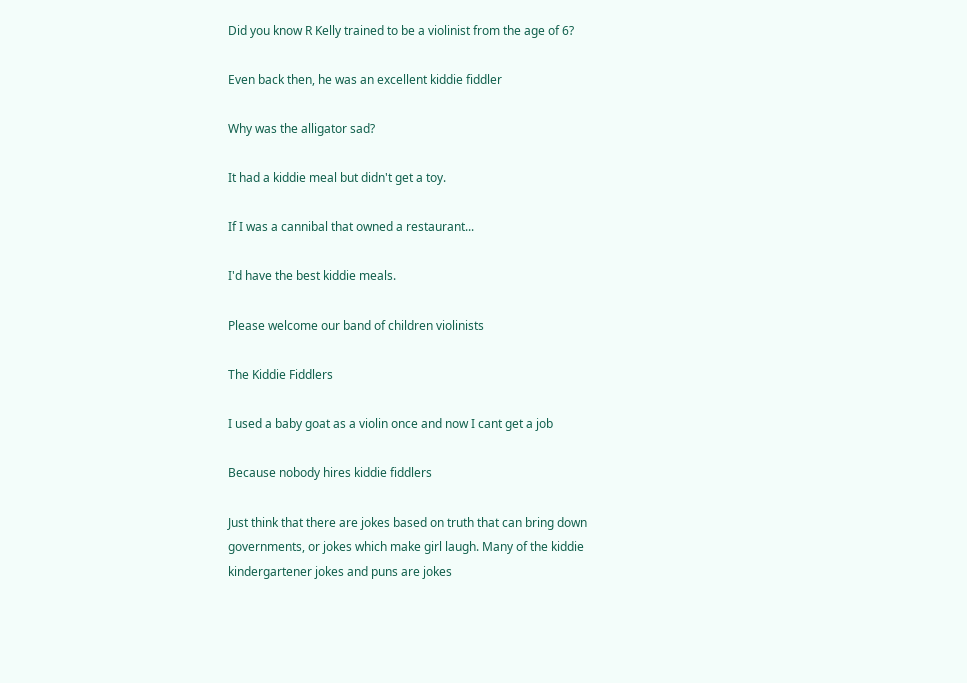Did you know R Kelly trained to be a violinist from the age of 6?

Even back then, he was an excellent kiddie fiddler

Why was the alligator sad?

It had a kiddie meal but didn't get a toy.

If I was a cannibal that owned a restaurant...

I'd have the best kiddie meals.

Please welcome our band of children violinists

The Kiddie Fiddlers

I used a baby goat as a violin once and now I cant get a job

Because nobody hires kiddie fiddlers

Just think that there are jokes based on truth that can bring down governments, or jokes which make girl laugh. Many of the kiddie kindergartener jokes and puns are jokes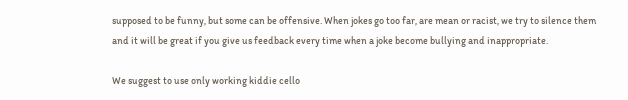supposed to be funny, but some can be offensive. When jokes go too far, are mean or racist, we try to silence them and it will be great if you give us feedback every time when a joke become bullying and inappropriate.

We suggest to use only working kiddie cello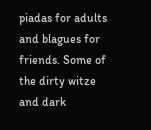piadas for adults and blagues for friends. Some of the dirty witze and dark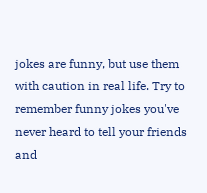jokes are funny, but use them with caution in real life. Try to remember funny jokes you've never heard to tell your friends and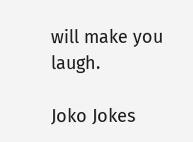will make you laugh.

Joko Jokes